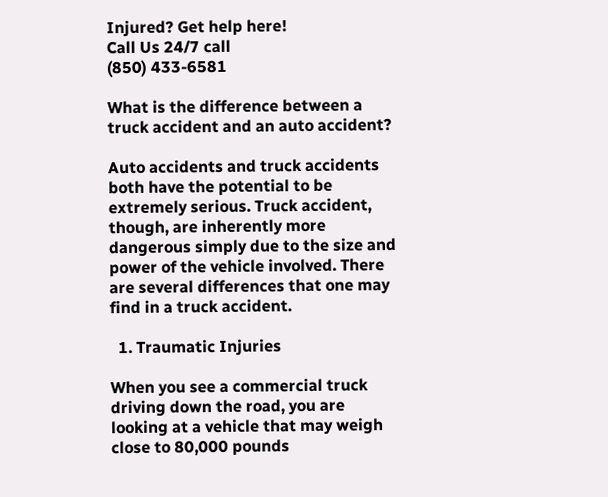Injured? Get help here!
Call Us 24/7 call
(850) 433-6581

What is the difference between a truck accident and an auto accident?

Auto accidents and truck accidents both have the potential to be extremely serious. Truck accident, though, are inherently more dangerous simply due to the size and power of the vehicle involved. There are several differences that one may find in a truck accident.

  1. Traumatic Injuries

When you see a commercial truck driving down the road, you are looking at a vehicle that may weigh close to 80,000 pounds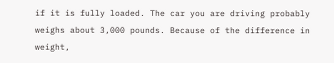if it is fully loaded. The car you are driving probably weighs about 3,000 pounds. Because of the difference in weight,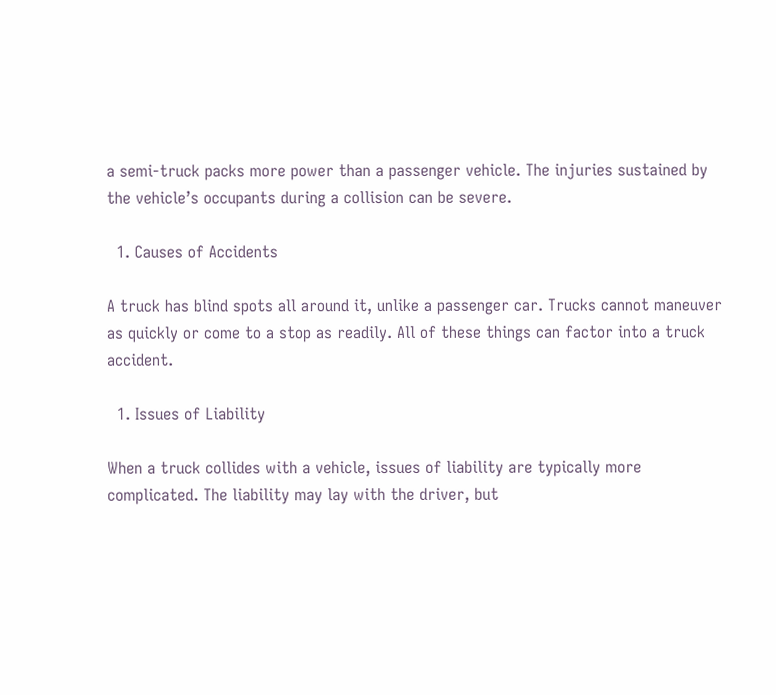a semi-truck packs more power than a passenger vehicle. The injuries sustained by the vehicle’s occupants during a collision can be severe.

  1. Causes of Accidents

A truck has blind spots all around it, unlike a passenger car. Trucks cannot maneuver as quickly or come to a stop as readily. All of these things can factor into a truck accident.

  1. Issues of Liability

When a truck collides with a vehicle, issues of liability are typically more complicated. The liability may lay with the driver, but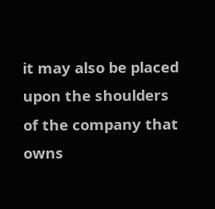it may also be placed upon the shoulders of the company that owns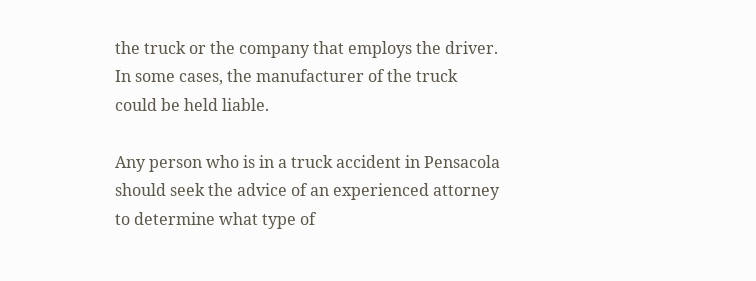the truck or the company that employs the driver. In some cases, the manufacturer of the truck could be held liable.

Any person who is in a truck accident in Pensacola should seek the advice of an experienced attorney to determine what type of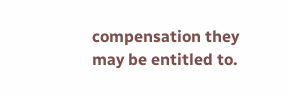compensation they may be entitled to.